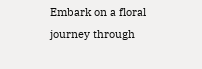Embark on a floral journey through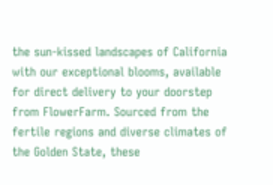the sun-kissed landscapes of California with our exceptional blooms, available for direct delivery to your doorstep from FlowerFarm. Sourced from the fertile regions and diverse climates of the Golden State, these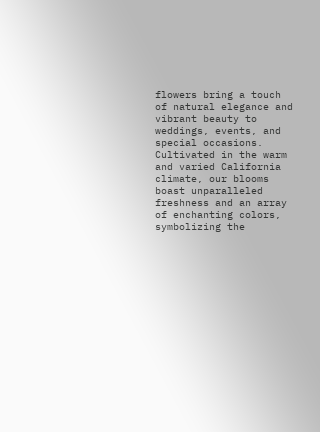flowers bring a touch of natural elegance and vibrant beauty to weddings, events, and special occasions. Cultivated in the warm and varied California climate, our blooms boast unparalleled freshness and an array of enchanting colors, symbolizing the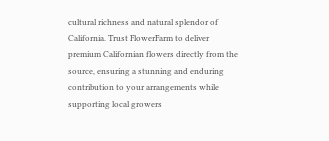cultural richness and natural splendor of California. Trust FlowerFarm to deliver premium Californian flowers directly from the source, ensuring a stunning and enduring contribution to your arrangements while supporting local growers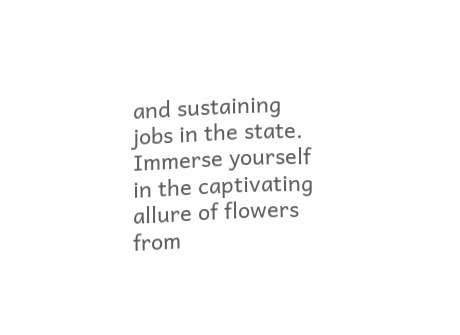and sustaining jobs in the state. Immerse yourself in the captivating allure of flowers from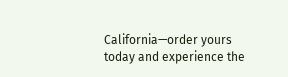California—order yours today and experience the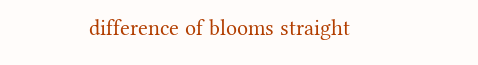difference of blooms straight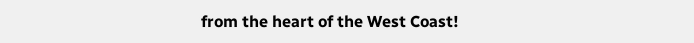from the heart of the West Coast!